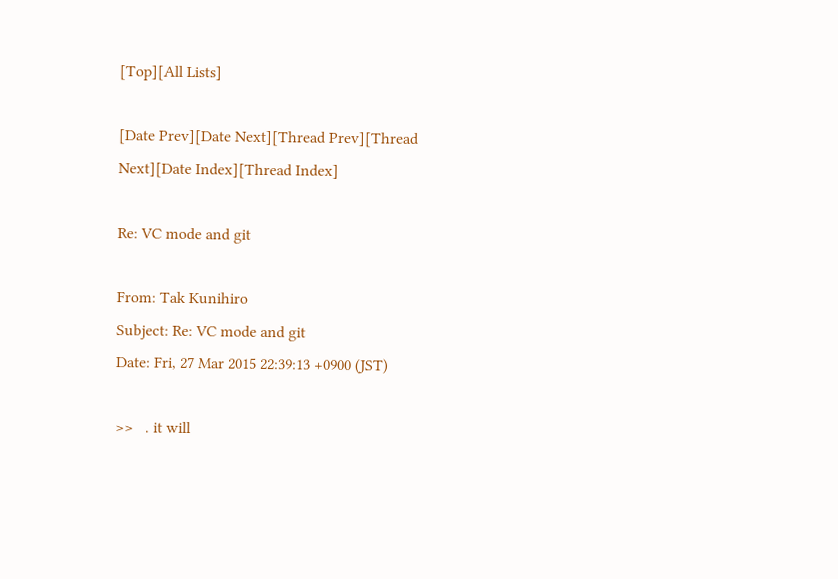[Top][All Lists]

[Date Prev][Date Next][Thread Prev][Thread Next][Date Index][Thread Index]

Re: VC mode and git

From: Tak Kunihiro
Subject: Re: VC mode and git
Date: Fri, 27 Mar 2015 22:39:13 +0900 (JST)

>>   . it will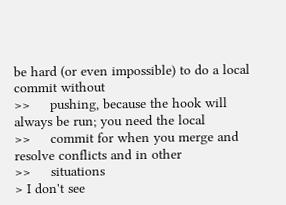be hard (or even impossible) to do a local commit without
>>     pushing, because the hook will always be run; you need the local
>>     commit for when you merge and resolve conflicts and in other
>>     situations
> I don't see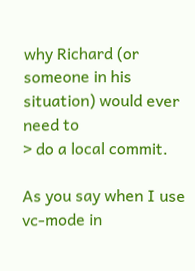why Richard (or someone in his situation) would ever need to
> do a local commit.

As you say when I use vc-mode in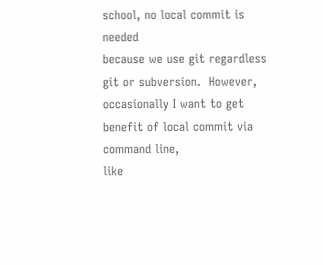school, no local commit is needed
because we use git regardless git or subversion.  However,
occasionally I want to get benefit of local commit via command line,
like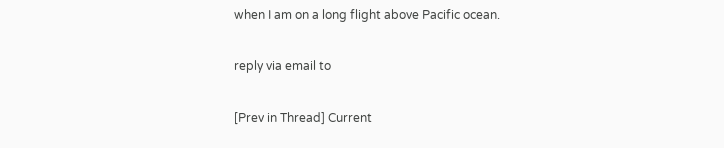when I am on a long flight above Pacific ocean.

reply via email to

[Prev in Thread] Current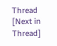Thread [Next in Thread]